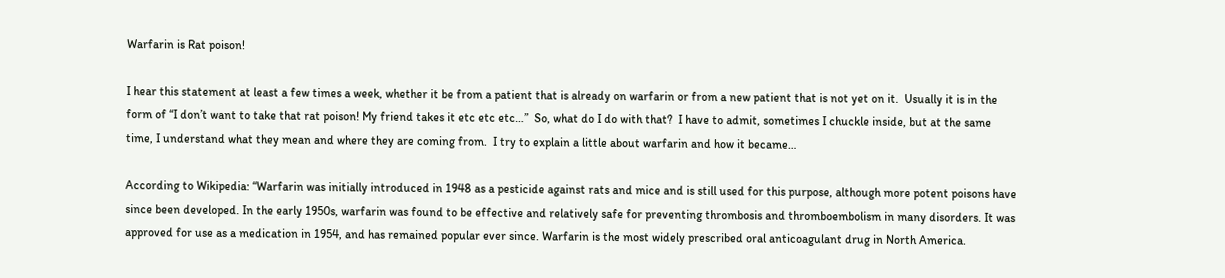Warfarin is Rat poison!

I hear this statement at least a few times a week, whether it be from a patient that is already on warfarin or from a new patient that is not yet on it.  Usually it is in the form of “I don’t want to take that rat poison! My friend takes it etc etc etc…”  So, what do I do with that?  I have to admit, sometimes I chuckle inside, but at the same time, I understand what they mean and where they are coming from.  I try to explain a little about warfarin and how it became…

According to Wikipedia: “Warfarin was initially introduced in 1948 as a pesticide against rats and mice and is still used for this purpose, although more potent poisons have since been developed. In the early 1950s, warfarin was found to be effective and relatively safe for preventing thrombosis and thromboembolism in many disorders. It was approved for use as a medication in 1954, and has remained popular ever since. Warfarin is the most widely prescribed oral anticoagulant drug in North America.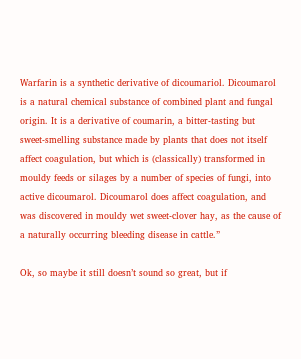Warfarin is a synthetic derivative of dicoumariol. Dicoumarol is a natural chemical substance of combined plant and fungal origin. It is a derivative of coumarin, a bitter-tasting but sweet-smelling substance made by plants that does not itself affect coagulation, but which is (classically) transformed in mouldy feeds or silages by a number of species of fungi, into active dicoumarol. Dicoumarol does affect coagulation, and was discovered in mouldy wet sweet-clover hay, as the cause of a naturally occurring bleeding disease in cattle.”

Ok, so maybe it still doesn’t sound so great, but if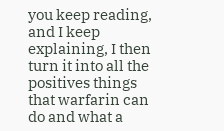you keep reading, and I keep explaining, I then turn it into all the positives things that warfarin can do and what a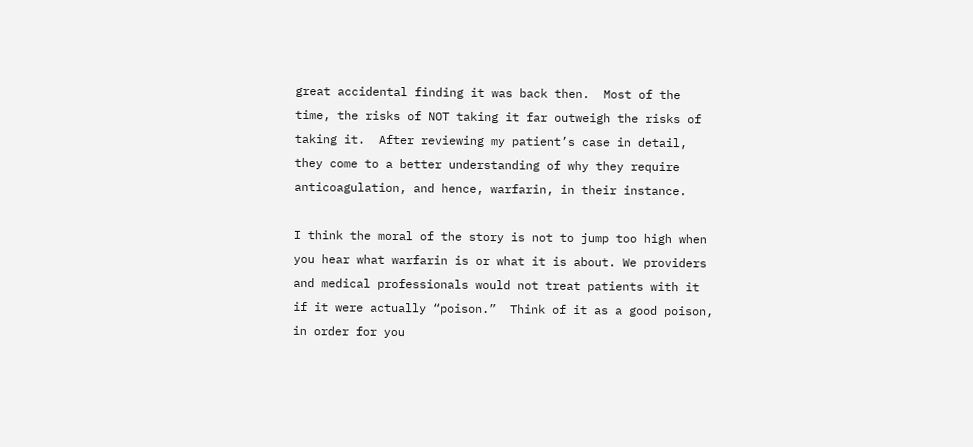great accidental finding it was back then.  Most of the time, the risks of NOT taking it far outweigh the risks of taking it.  After reviewing my patient’s case in detail, they come to a better understanding of why they require anticoagulation, and hence, warfarin, in their instance.

I think the moral of the story is not to jump too high when you hear what warfarin is or what it is about. We providers and medical professionals would not treat patients with it if it were actually “poison.”  Think of it as a good poison, in order for you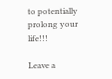to potentially prolong your life!!!

Leave a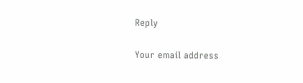Reply

Your email address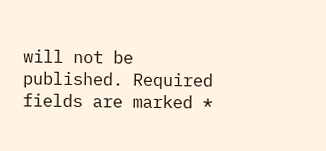will not be published. Required fields are marked *